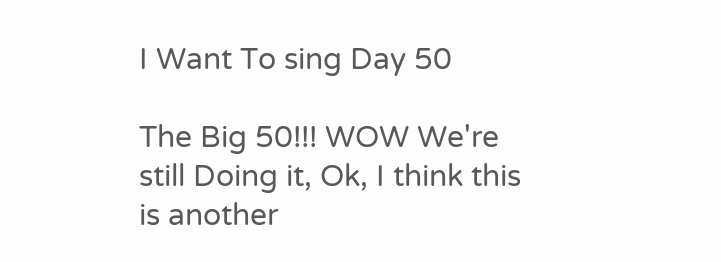I Want To sing Day 50

The Big 50!!! WOW We're still Doing it, Ok, I think this is another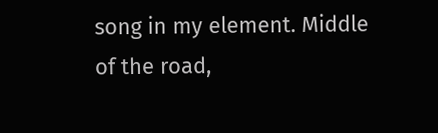song in my element. Middle of the road,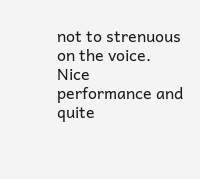not to strenuous on the voice. Nice performance and quite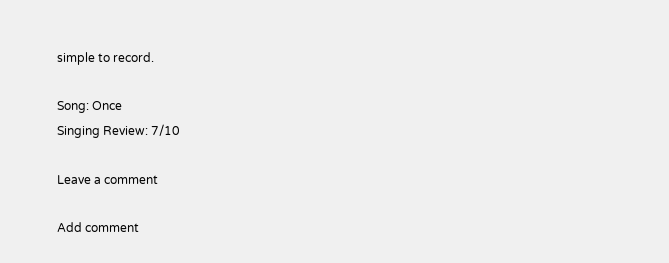simple to record.

Song: Once
Singing Review: 7/10

Leave a comment

Add comment